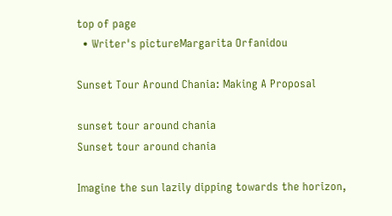top of page
  • Writer's pictureMargarita Orfanidou

Sunset Tour Around Chania: Making A Proposal

sunset tour around chania
Sunset tour around chania

Imagine the sun lazily dipping towards the horizon,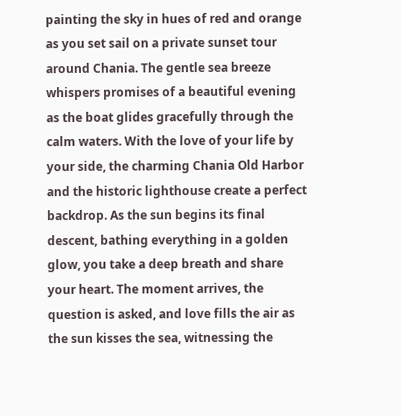painting the sky in hues of red and orange as you set sail on a private sunset tour around Chania. The gentle sea breeze whispers promises of a beautiful evening as the boat glides gracefully through the calm waters. With the love of your life by your side, the charming Chania Old Harbor and the historic lighthouse create a perfect backdrop. As the sun begins its final descent, bathing everything in a golden glow, you take a deep breath and share your heart. The moment arrives, the question is asked, and love fills the air as the sun kisses the sea, witnessing the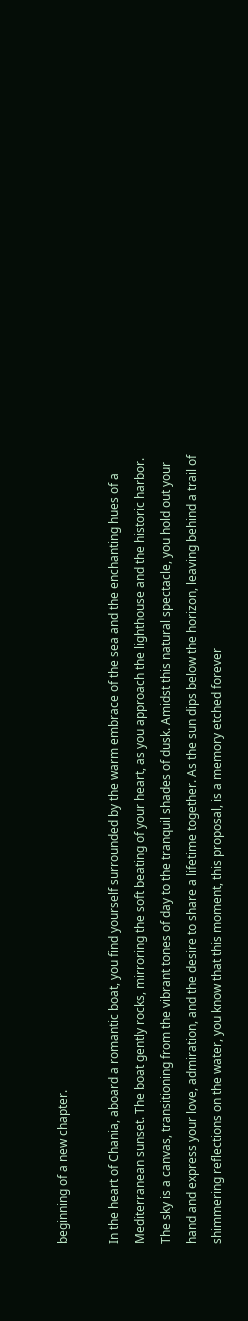beginning of a new chapter.

In the heart of Chania, aboard a romantic boat, you find yourself surrounded by the warm embrace of the sea and the enchanting hues of a Mediterranean sunset. The boat gently rocks, mirroring the soft beating of your heart, as you approach the lighthouse and the historic harbor. The sky is a canvas, transitioning from the vibrant tones of day to the tranquil shades of dusk. Amidst this natural spectacle, you hold out your hand and express your love, admiration, and the desire to share a lifetime together. As the sun dips below the horizon, leaving behind a trail of shimmering reflections on the water, you know that this moment, this proposal, is a memory etched forever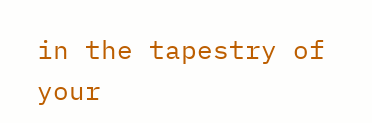in the tapestry of your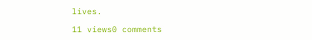lives.

11 views0 comments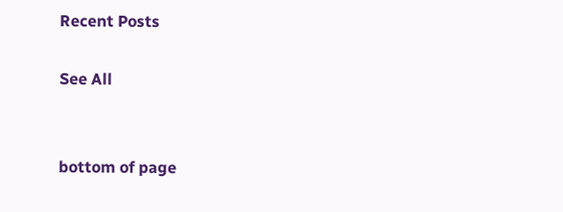Recent Posts

See All


bottom of page